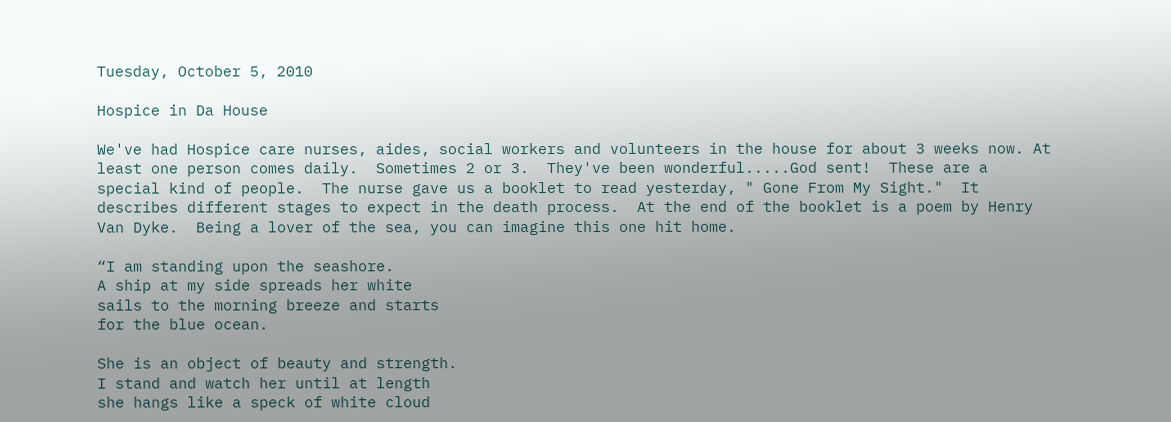Tuesday, October 5, 2010

Hospice in Da House

We've had Hospice care nurses, aides, social workers and volunteers in the house for about 3 weeks now. At least one person comes daily.  Sometimes 2 or 3.  They've been wonderful.....God sent!  These are a special kind of people.  The nurse gave us a booklet to read yesterday, " Gone From My Sight."  It describes different stages to expect in the death process.  At the end of the booklet is a poem by Henry Van Dyke.  Being a lover of the sea, you can imagine this one hit home.

“I am standing upon the seashore.
A ship at my side spreads her white
sails to the morning breeze and starts
for the blue ocean.

She is an object of beauty and strength.
I stand and watch her until at length
she hangs like a speck of white cloud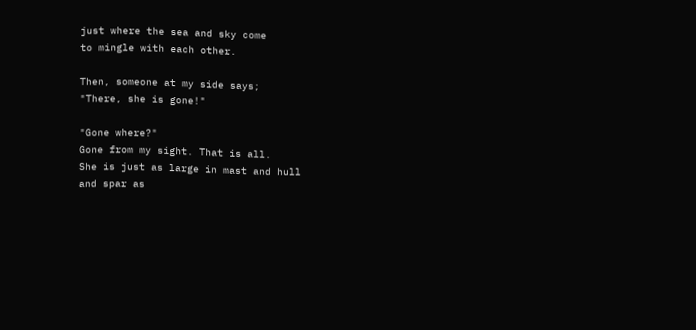just where the sea and sky come
to mingle with each other.

Then, someone at my side says;
"There, she is gone!"

"Gone where?"
Gone from my sight. That is all.
She is just as large in mast and hull
and spar as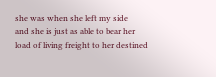she was when she left my side
and she is just as able to bear her
load of living freight to her destined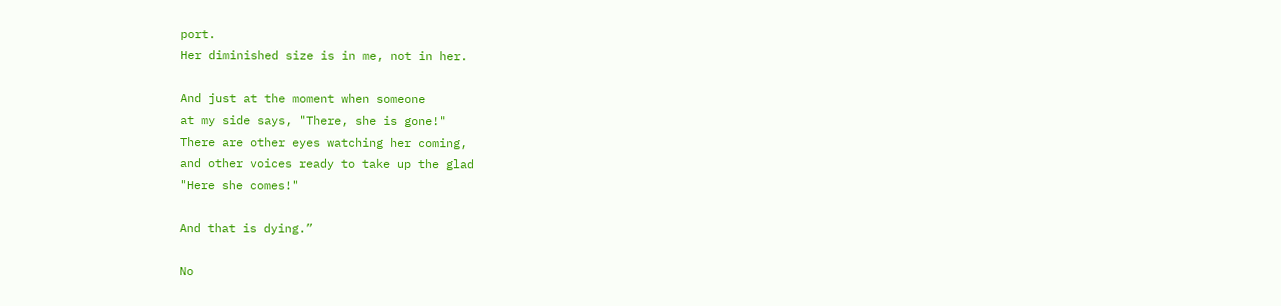port.
Her diminished size is in me, not in her.

And just at the moment when someone
at my side says, "There, she is gone!"
There are other eyes watching her coming,
and other voices ready to take up the glad
"Here she comes!"

And that is dying.”

No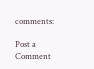comments:

Post a Comment